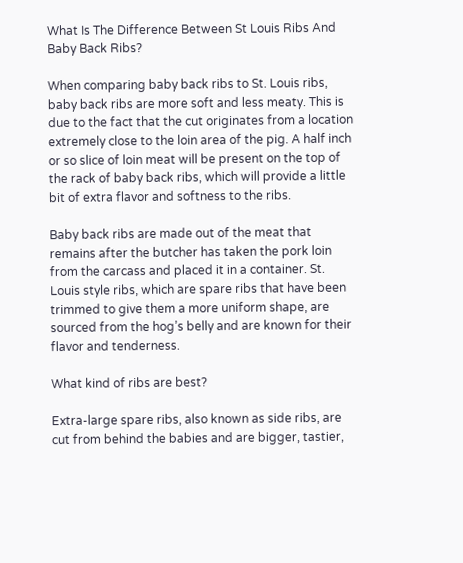What Is The Difference Between St Louis Ribs And Baby Back Ribs?

When comparing baby back ribs to St. Louis ribs, baby back ribs are more soft and less meaty. This is due to the fact that the cut originates from a location extremely close to the loin area of the pig. A half inch or so slice of loin meat will be present on the top of the rack of baby back ribs, which will provide a little bit of extra flavor and softness to the ribs.

Baby back ribs are made out of the meat that remains after the butcher has taken the pork loin from the carcass and placed it in a container. St. Louis style ribs, which are spare ribs that have been trimmed to give them a more uniform shape, are sourced from the hog’s belly and are known for their flavor and tenderness.

What kind of ribs are best?

Extra-large spare ribs, also known as side ribs, are cut from behind the babies and are bigger, tastier,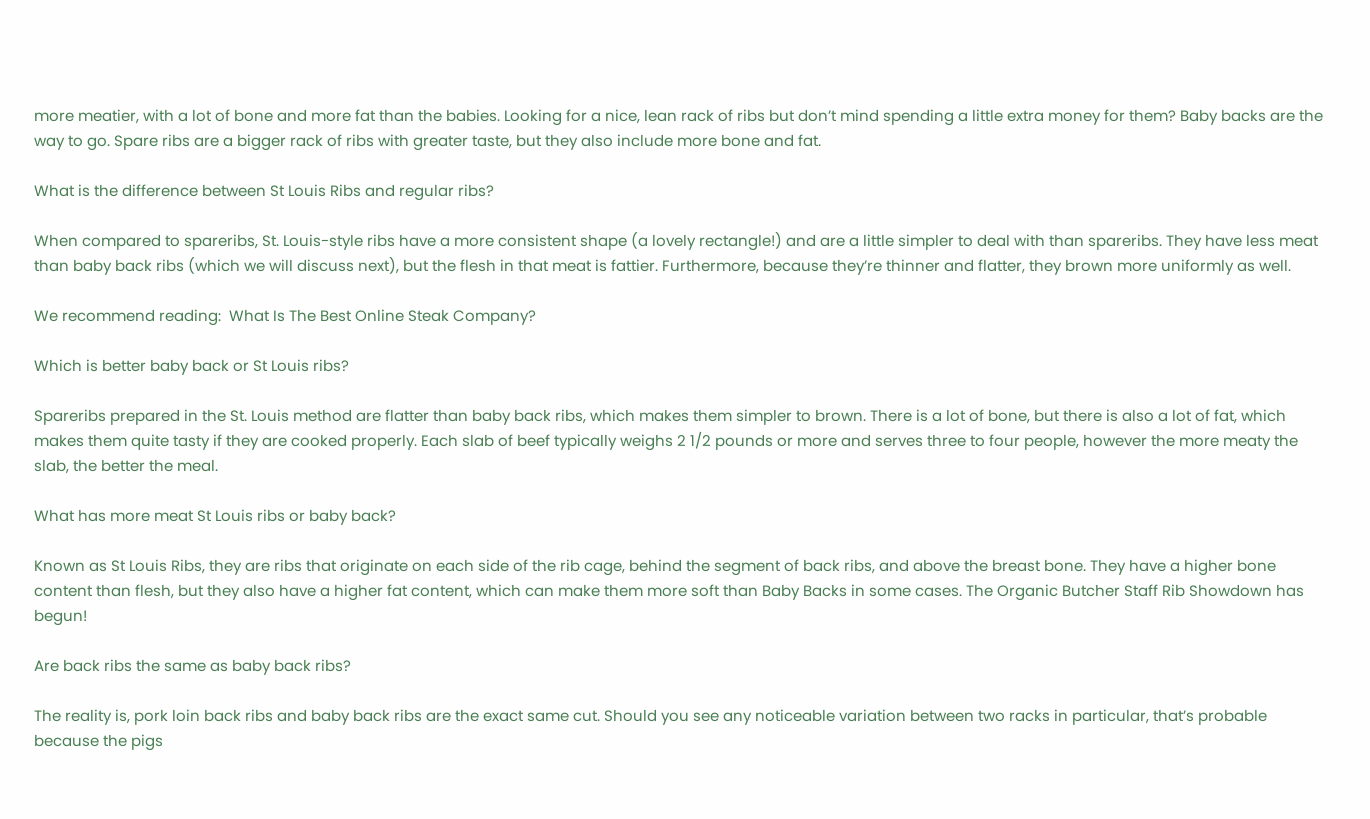more meatier, with a lot of bone and more fat than the babies. Looking for a nice, lean rack of ribs but don’t mind spending a little extra money for them? Baby backs are the way to go. Spare ribs are a bigger rack of ribs with greater taste, but they also include more bone and fat.

What is the difference between St Louis Ribs and regular ribs?

When compared to spareribs, St. Louis-style ribs have a more consistent shape (a lovely rectangle!) and are a little simpler to deal with than spareribs. They have less meat than baby back ribs (which we will discuss next), but the flesh in that meat is fattier. Furthermore, because they’re thinner and flatter, they brown more uniformly as well.

We recommend reading:  What Is The Best Online Steak Company?

Which is better baby back or St Louis ribs?

Spareribs prepared in the St. Louis method are flatter than baby back ribs, which makes them simpler to brown. There is a lot of bone, but there is also a lot of fat, which makes them quite tasty if they are cooked properly. Each slab of beef typically weighs 2 1/2 pounds or more and serves three to four people, however the more meaty the slab, the better the meal.

What has more meat St Louis ribs or baby back?

Known as St Louis Ribs, they are ribs that originate on each side of the rib cage, behind the segment of back ribs, and above the breast bone. They have a higher bone content than flesh, but they also have a higher fat content, which can make them more soft than Baby Backs in some cases. The Organic Butcher Staff Rib Showdown has begun!

Are back ribs the same as baby back ribs?

The reality is, pork loin back ribs and baby back ribs are the exact same cut. Should you see any noticeable variation between two racks in particular, that’s probable because the pigs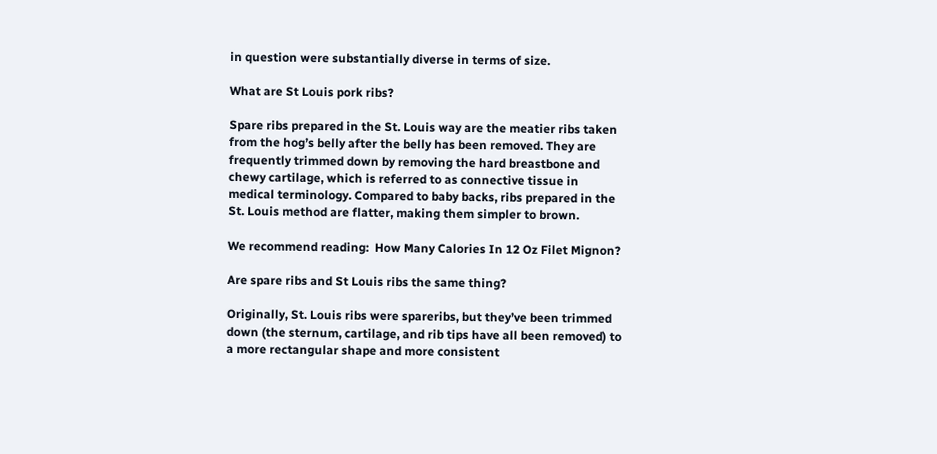in question were substantially diverse in terms of size.

What are St Louis pork ribs?

Spare ribs prepared in the St. Louis way are the meatier ribs taken from the hog’s belly after the belly has been removed. They are frequently trimmed down by removing the hard breastbone and chewy cartilage, which is referred to as connective tissue in medical terminology. Compared to baby backs, ribs prepared in the St. Louis method are flatter, making them simpler to brown.

We recommend reading:  How Many Calories In 12 Oz Filet Mignon?

Are spare ribs and St Louis ribs the same thing?

Originally, St. Louis ribs were spareribs, but they’ve been trimmed down (the sternum, cartilage, and rib tips have all been removed) to a more rectangular shape and more consistent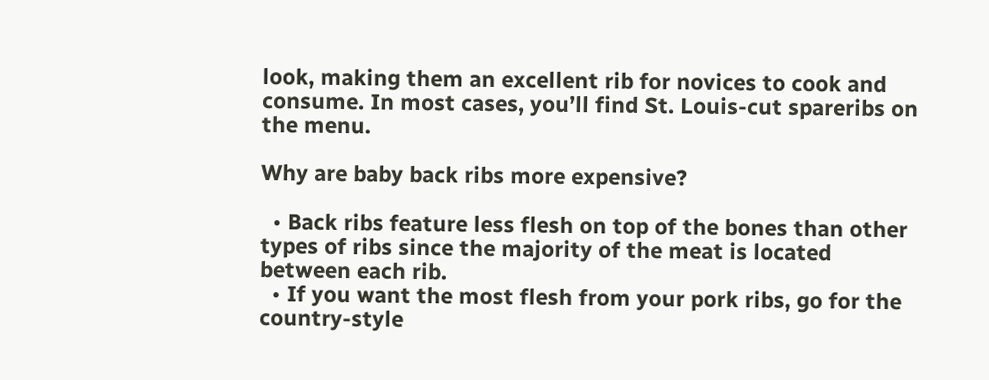look, making them an excellent rib for novices to cook and consume. In most cases, you’ll find St. Louis-cut spareribs on the menu.

Why are baby back ribs more expensive?

  • Back ribs feature less flesh on top of the bones than other types of ribs since the majority of the meat is located between each rib.
  • If you want the most flesh from your pork ribs, go for the country-style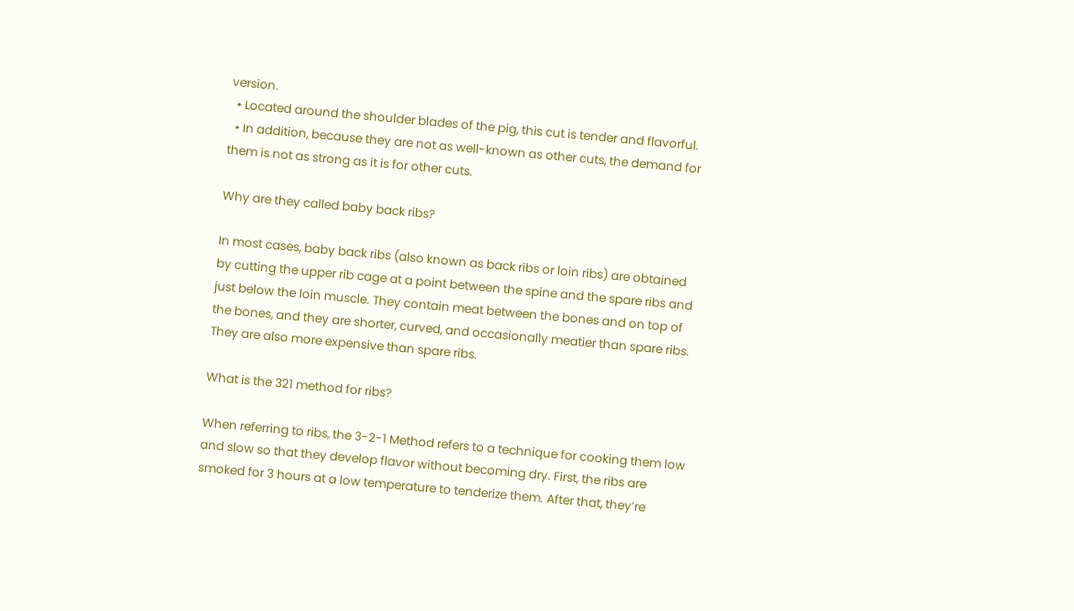version.
  • Located around the shoulder blades of the pig, this cut is tender and flavorful.
  • In addition, because they are not as well-known as other cuts, the demand for them is not as strong as it is for other cuts.

Why are they called baby back ribs?

In most cases, baby back ribs (also known as back ribs or loin ribs) are obtained by cutting the upper rib cage at a point between the spine and the spare ribs and just below the loin muscle. They contain meat between the bones and on top of the bones, and they are shorter, curved, and occasionally meatier than spare ribs. They are also more expensive than spare ribs.

What is the 321 method for ribs?

When referring to ribs, the 3-2-1 Method refers to a technique for cooking them low and slow so that they develop flavor without becoming dry. First, the ribs are smoked for 3 hours at a low temperature to tenderize them. After that, they’re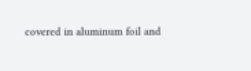covered in aluminum foil and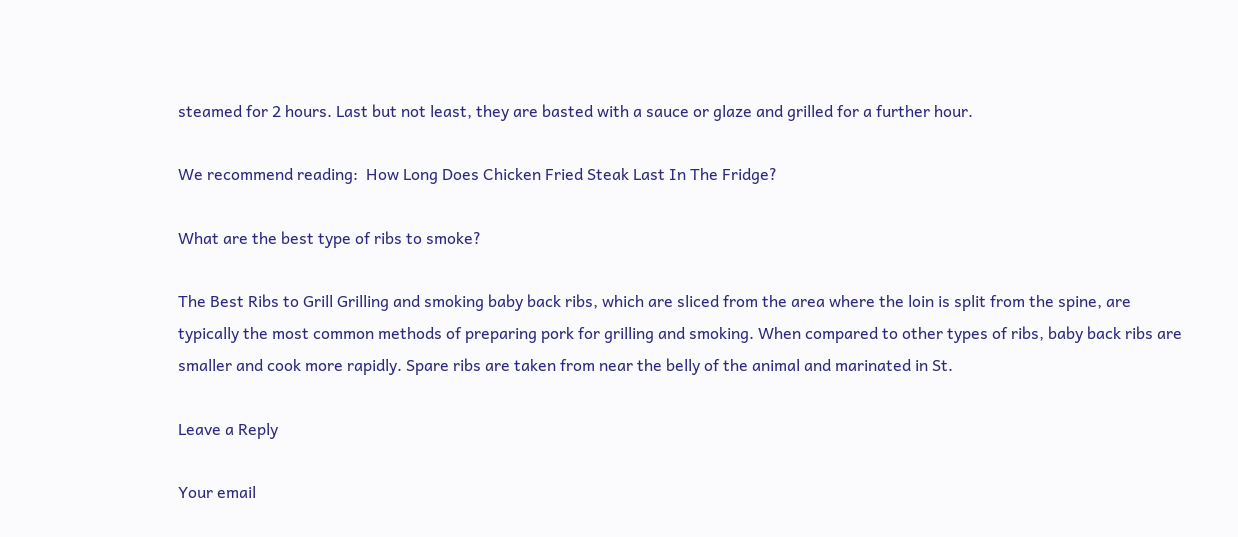steamed for 2 hours. Last but not least, they are basted with a sauce or glaze and grilled for a further hour.

We recommend reading:  How Long Does Chicken Fried Steak Last In The Fridge?

What are the best type of ribs to smoke?

The Best Ribs to Grill Grilling and smoking baby back ribs, which are sliced from the area where the loin is split from the spine, are typically the most common methods of preparing pork for grilling and smoking. When compared to other types of ribs, baby back ribs are smaller and cook more rapidly. Spare ribs are taken from near the belly of the animal and marinated in St.

Leave a Reply

Your email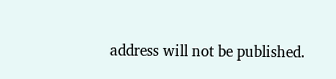address will not be published.